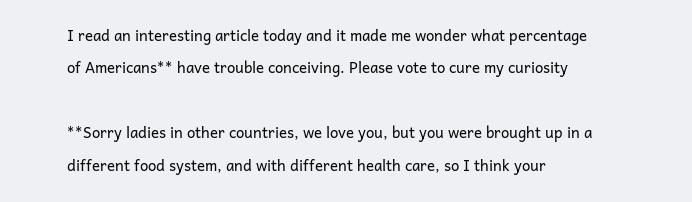I read an interesting article today and it made me wonder what percentage of Americans** have trouble conceiving. Please vote to cure my curiosity

**Sorry ladies in other countries, we love you, but you were brought up in a different food system, and with different health care, so I think your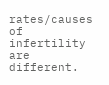rates/causes of infertility are different.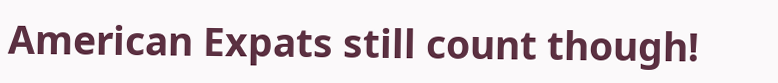American Expats still count though!